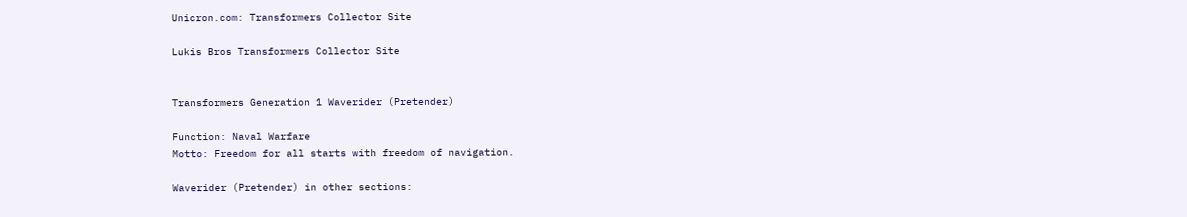Unicron.com: Transformers Collector Site

Lukis Bros Transformers Collector Site


Transformers Generation 1 Waverider (Pretender)

Function: Naval Warfare
Motto: Freedom for all starts with freedom of navigation.

Waverider (Pretender) in other sections: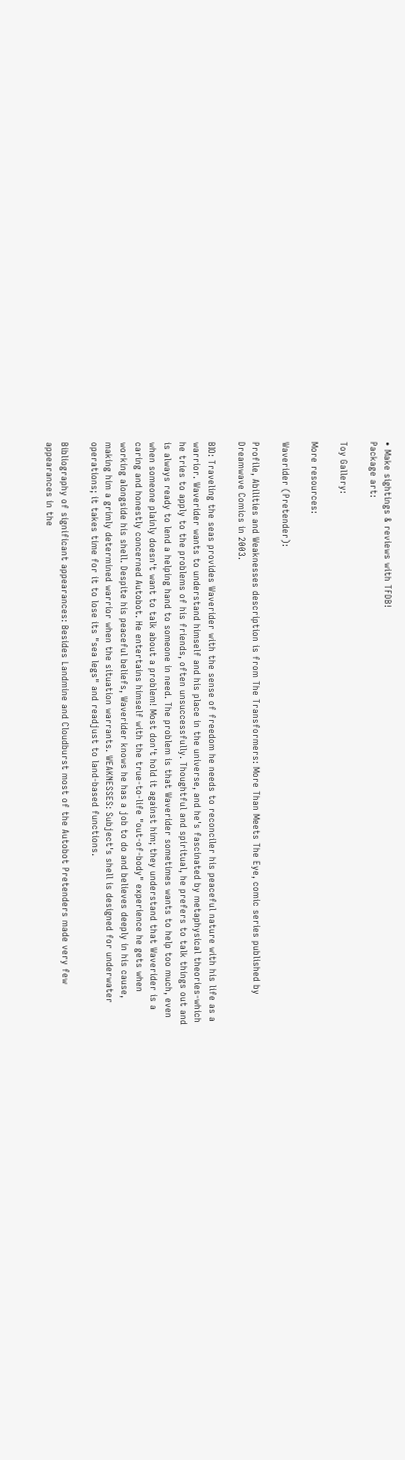• Make sightings & reviews with TFDB!
Package art:

Toy Gallery:

More resources:

Waverider (Pretender):

Profile, Abilities and Weaknesses description is from The Transformers: More Than Meets The Eye, comic series published by Dreamwave Comics in 2003.

BIO: Traveling the seas provides Waverider with the sense of freedom he needs to reconciler his peaceful nature with his life as a warrior. Waverider wants to understand himself and his place in the universe, and he's fascinated by metaphysical theories-which he tries to apply to the problems of his friends, often unsuccessfully. Thoughtful and spiritual, he prefers to talk things out and is always ready to lend a helping hand to someone in need. The problem is that Waverider sometimes wants to help too much, even when someone plainly doesn't want to talk about a problem! Most don't hold it against him; they understand that Waverider is a caring and honestly concerned Autobot. He entertains himself with the true-to-life "out-of-body" experience he gets when working alongside his shell. Despite his peaceful beliefs, Waverider knows he has a job to do and believes deeply in his cause, making him a grimly determined warrior when the situation warrants. WEAKNESSES: Subject's shell is designed for underwater operations; it takes time for it to lose its "sea legs" and readjust to land-based functions.

Bibliography of significant appearances: Besides Landmine and Cloudburst most of the Autobot Pretenders made very few appearances in the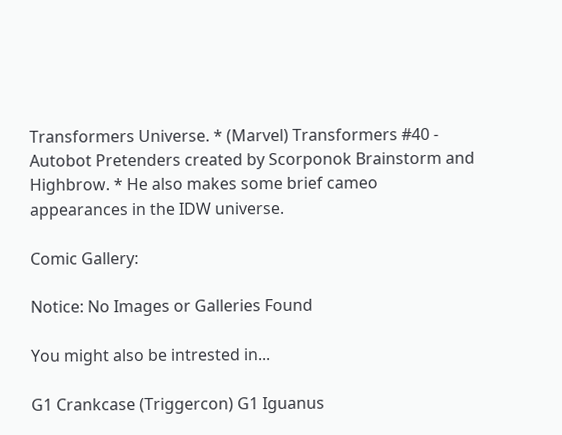Transformers Universe. * (Marvel) Transformers #40 - Autobot Pretenders created by Scorponok Brainstorm and Highbrow. * He also makes some brief cameo appearances in the IDW universe.

Comic Gallery:

Notice: No Images or Galleries Found

You might also be intrested in...

G1 Crankcase (Triggercon) G1 Iguanus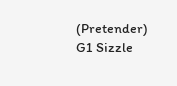(Pretender) G1 Sizzle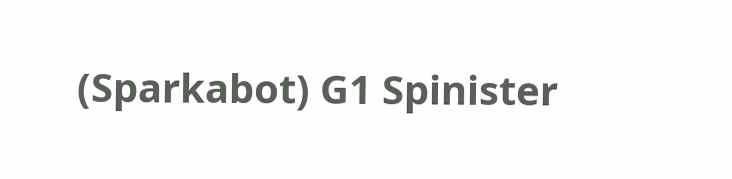(Sparkabot) G1 Spinister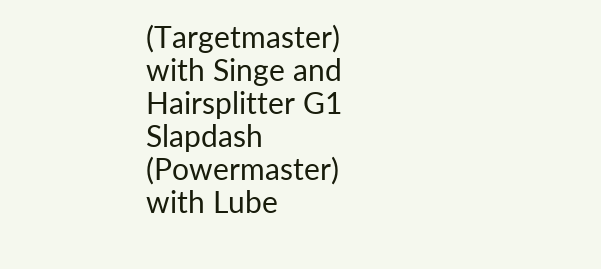(Targetmaster) with Singe and Hairsplitter G1 Slapdash (Powermaster) with Lube